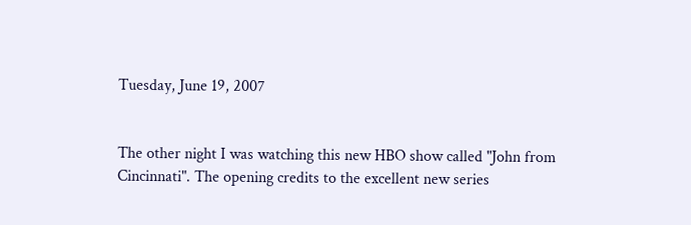Tuesday, June 19, 2007


The other night I was watching this new HBO show called "John from Cincinnati". The opening credits to the excellent new series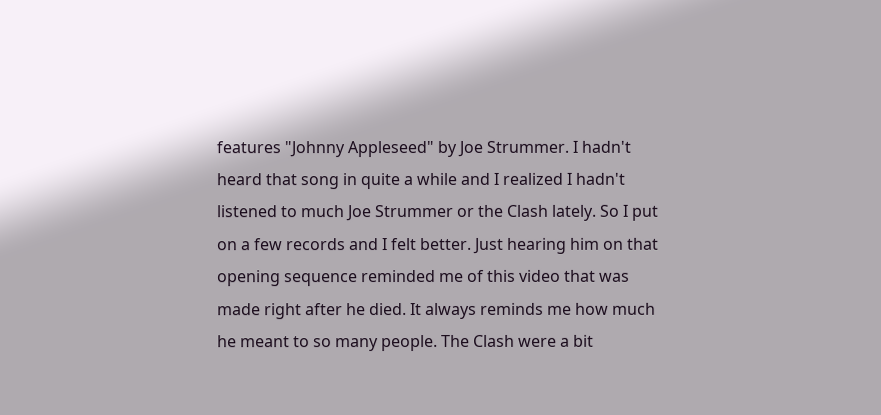features "Johnny Appleseed" by Joe Strummer. I hadn't heard that song in quite a while and I realized I hadn't listened to much Joe Strummer or the Clash lately. So I put on a few records and I felt better. Just hearing him on that opening sequence reminded me of this video that was made right after he died. It always reminds me how much he meant to so many people. The Clash were a bit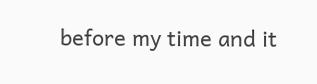before my time and it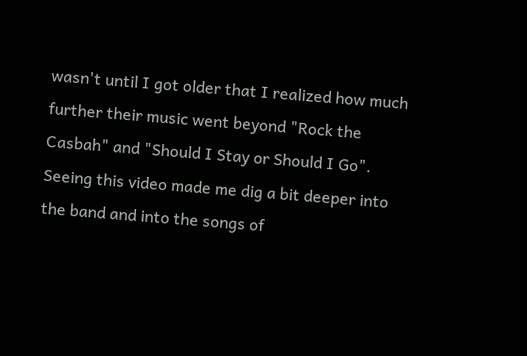wasn't until I got older that I realized how much further their music went beyond "Rock the Casbah" and "Should I Stay or Should I Go". Seeing this video made me dig a bit deeper into the band and into the songs of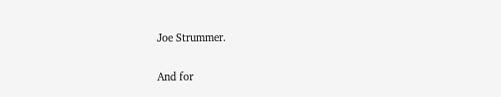Joe Strummer.

And for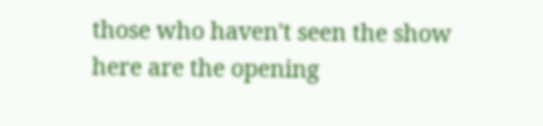those who haven't seen the show here are the opening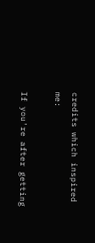credits which inspired me:

If you're after getting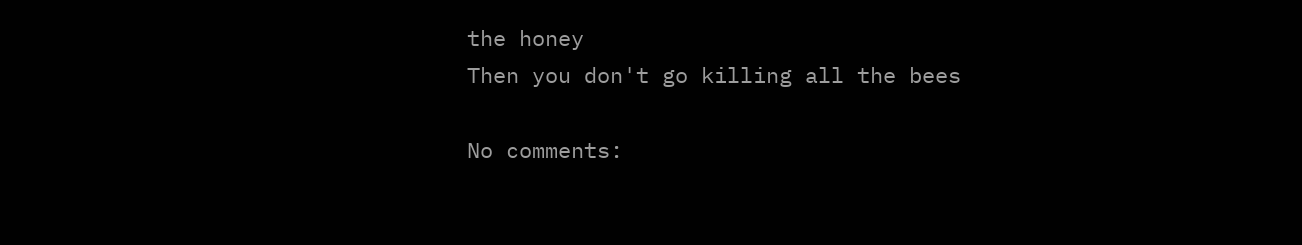the honey
Then you don't go killing all the bees

No comments: